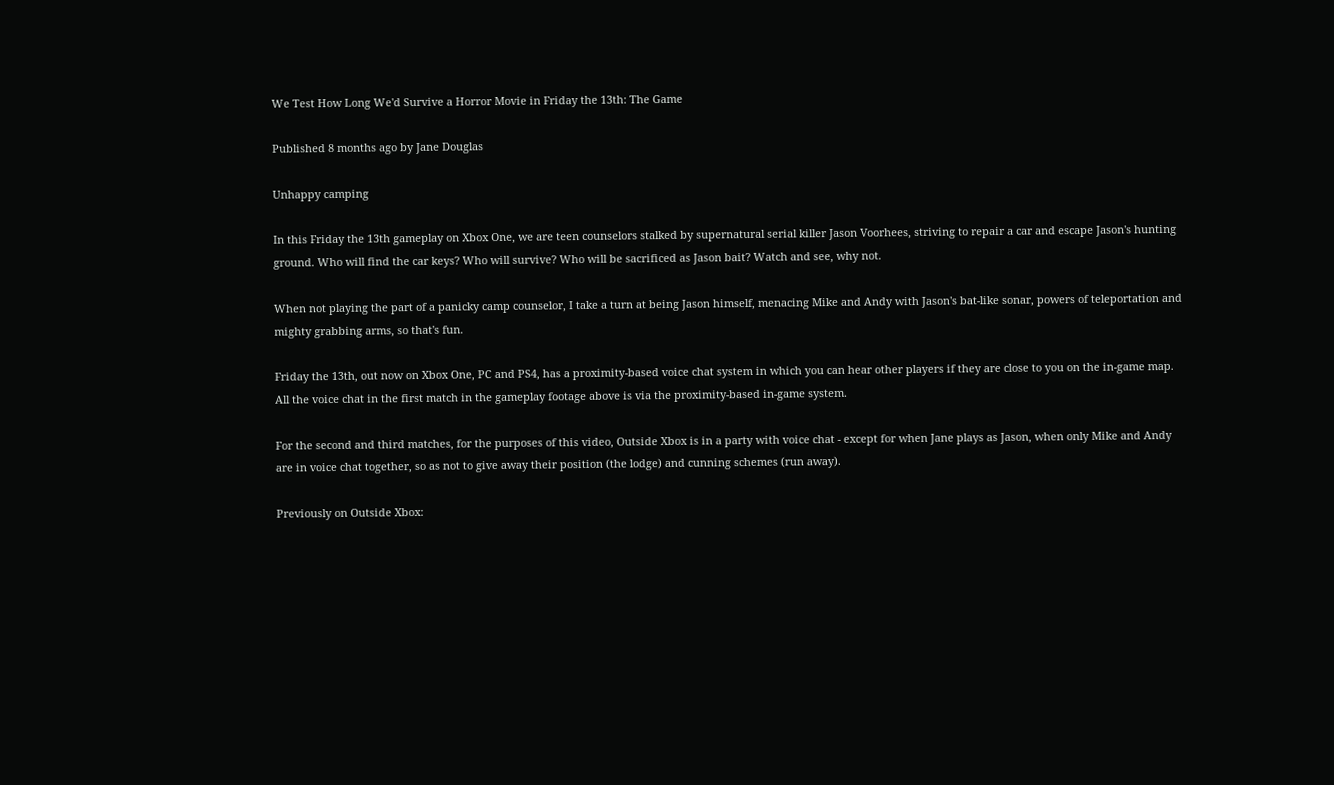We Test How Long We'd Survive a Horror Movie in Friday the 13th: The Game

Published 8 months ago by Jane Douglas

Unhappy camping

In this Friday the 13th gameplay on Xbox One, we are teen counselors stalked by supernatural serial killer Jason Voorhees, striving to repair a car and escape Jason's hunting ground. Who will find the car keys? Who will survive? Who will be sacrificed as Jason bait? Watch and see, why not.

When not playing the part of a panicky camp counselor, I take a turn at being Jason himself, menacing Mike and Andy with Jason's bat-like sonar, powers of teleportation and mighty grabbing arms, so that's fun.

Friday the 13th, out now on Xbox One, PC and PS4, has a proximity-based voice chat system in which you can hear other players if they are close to you on the in-game map. All the voice chat in the first match in the gameplay footage above is via the proximity-based in-game system.

For the second and third matches, for the purposes of this video, Outside Xbox is in a party with voice chat - except for when Jane plays as Jason, when only Mike and Andy are in voice chat together, so as not to give away their position (the lodge) and cunning schemes (run away).

Previously on Outside Xbox: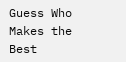Guess Who Makes the Best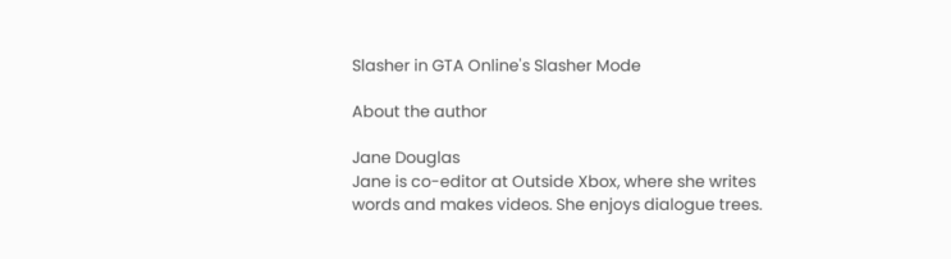Slasher in GTA Online's Slasher Mode

About the author

Jane Douglas
Jane is co-editor at Outside Xbox, where she writes words and makes videos. She enjoys dialogue trees.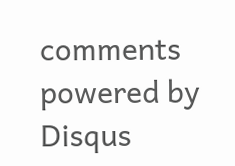comments powered by Disqus